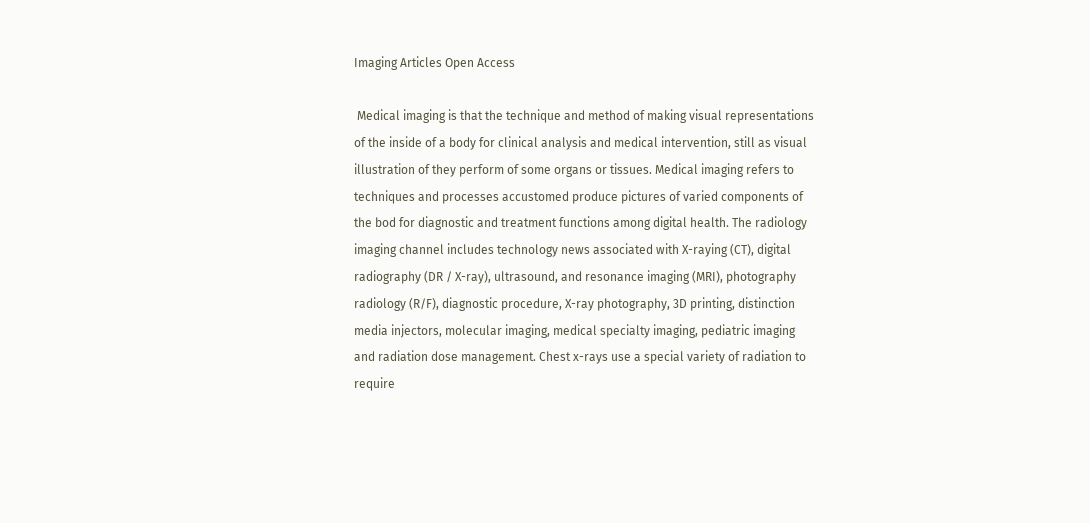Imaging Articles Open Access

 Medical imaging is that the technique and method of making visual representations of the inside of a body for clinical analysis and medical intervention, still as visual illustration of they perform of some organs or tissues. Medical imaging refers to techniques and processes accustomed produce pictures of varied components of the bod for diagnostic and treatment functions among digital health. The radiology imaging channel includes technology news associated with X-raying (CT), digital radiography (DR / X-ray), ultrasound, and resonance imaging (MRI), photography radiology (R/F), diagnostic procedure, X-ray photography, 3D printing, distinction media injectors, molecular imaging, medical specialty imaging, pediatric imaging and radiation dose management. Chest x-rays use a special variety of radiation to require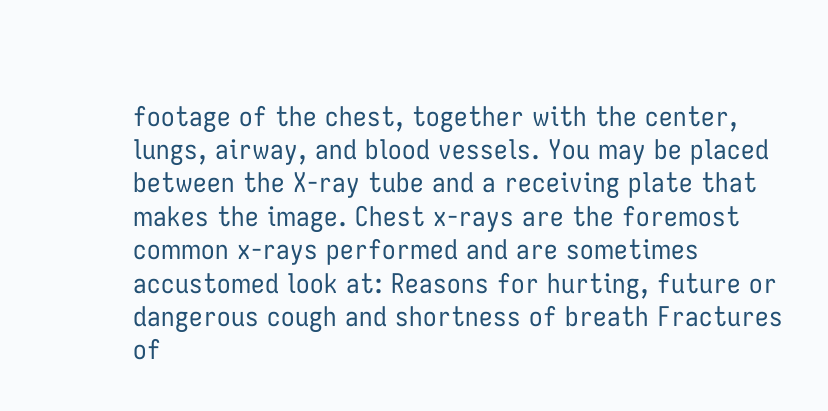footage of the chest, together with the center, lungs, airway, and blood vessels. You may be placed between the X-ray tube and a receiving plate that makes the image. Chest x-rays are the foremost common x-rays performed and are sometimes accustomed look at: Reasons for hurting, future or dangerous cough and shortness of breath Fractures of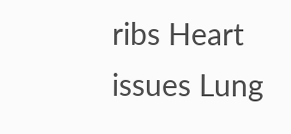ribs Heart issues Lung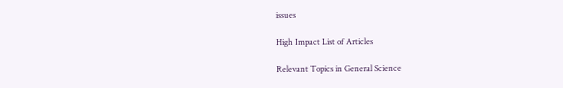issues

High Impact List of Articles

Relevant Topics in General Science